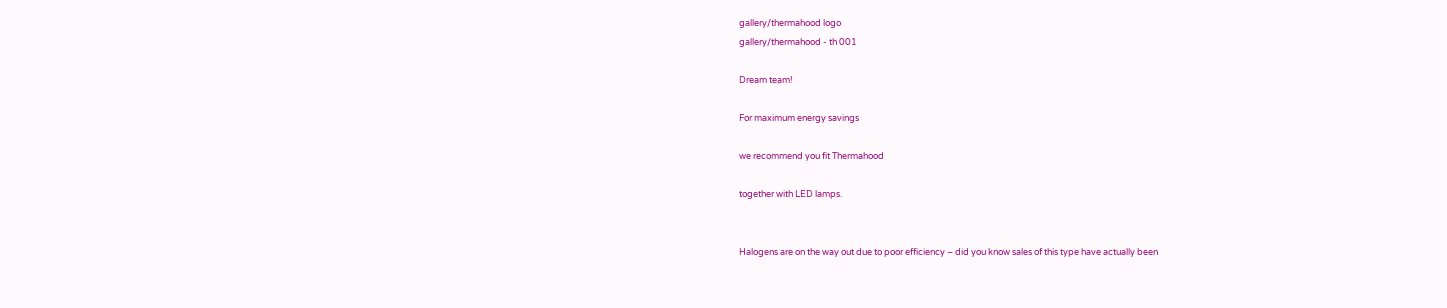gallery/thermahood logo
gallery/thermahood - th 001

Dream team!

For maximum energy savings

we recommend you fit Thermahood

together with LED lamps.


Halogens are on the way out due to poor efficiency – did you know sales of this type have actually been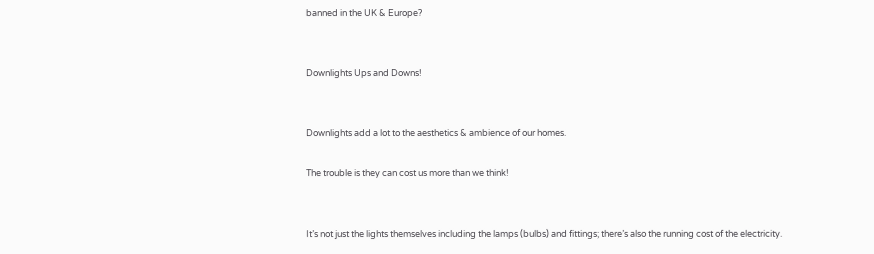banned in the UK & Europe?


Downlights Ups and Downs!


Downlights add a lot to the aesthetics & ambience of our homes.

The trouble is they can cost us more than we think!


It’s not just the lights themselves including the lamps (bulbs) and fittings; there’s also the running cost of the electricity.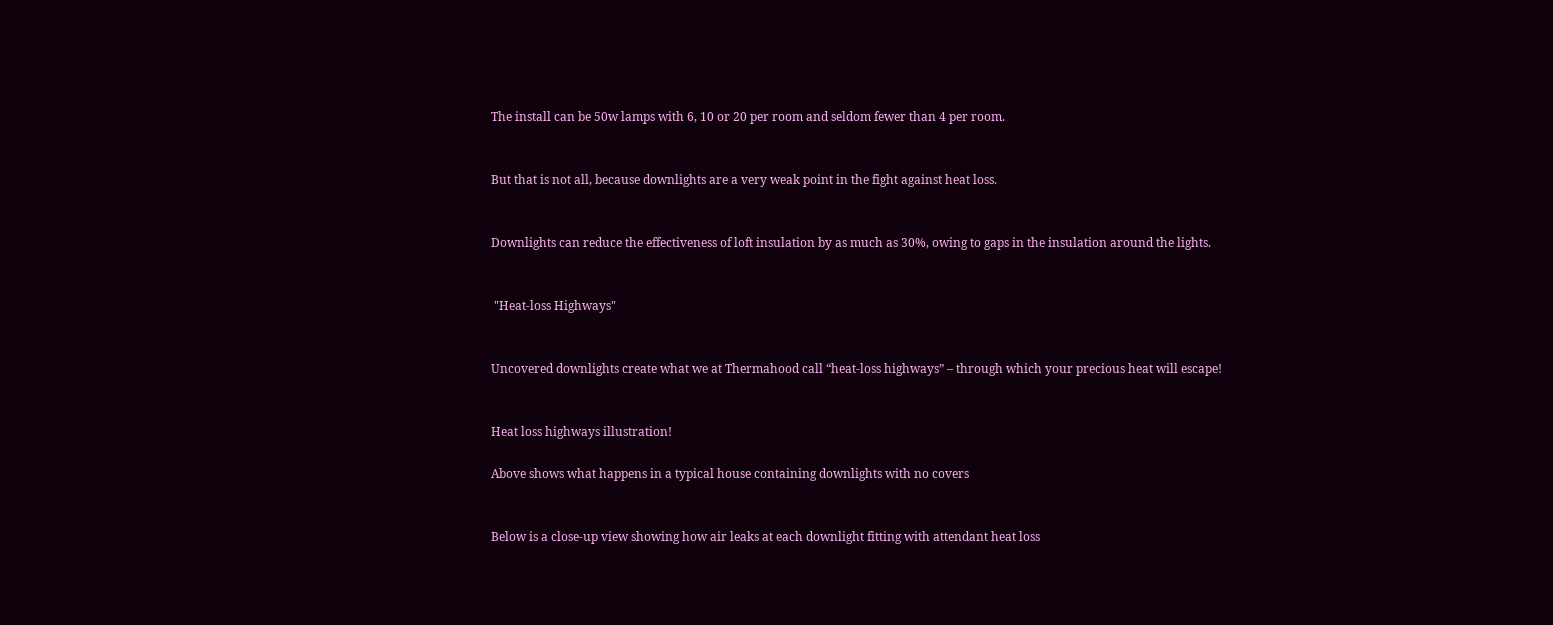The install can be 50w lamps with 6, 10 or 20 per room and seldom fewer than 4 per room.


But that is not all, because downlights are a very weak point in the fight against heat loss.


Downlights can reduce the effectiveness of loft insulation by as much as 30%, owing to gaps in the insulation around the lights.


 "Heat-loss Highways"


Uncovered downlights create what we at Thermahood call “heat-loss highways” – through which your precious heat will escape!


Heat loss highways illustration!

Above shows what happens in a typical house containing downlights with no covers


Below is a close-up view showing how air leaks at each downlight fitting with attendant heat loss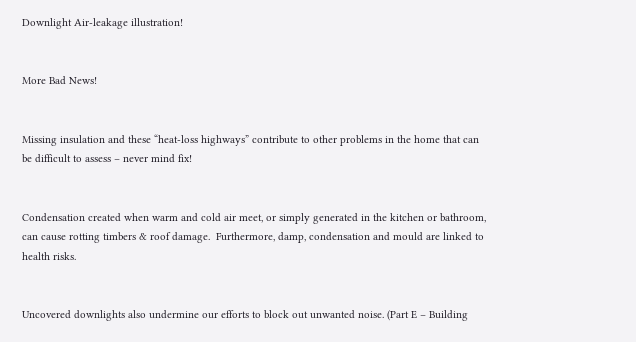Downlight Air-leakage illustration!


More Bad News!


Missing insulation and these “heat-loss highways” contribute to other problems in the home that can be difficult to assess – never mind fix!


Condensation created when warm and cold air meet, or simply generated in the kitchen or bathroom, can cause rotting timbers & roof damage.  Furthermore, damp, condensation and mould are linked to health risks.


Uncovered downlights also undermine our efforts to block out unwanted noise. (Part E – Building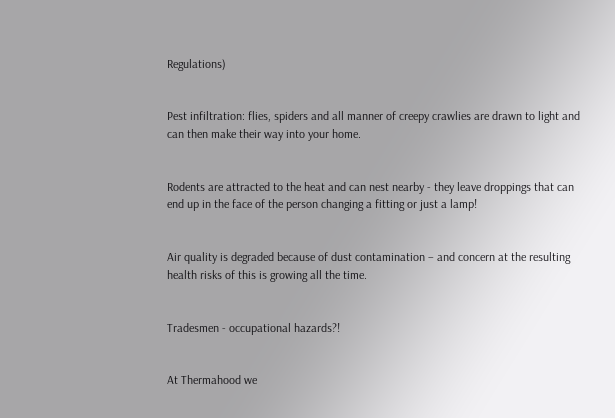Regulations)


Pest infiltration: flies, spiders and all manner of creepy crawlies are drawn to light and can then make their way into your home.


Rodents are attracted to the heat and can nest nearby - they leave droppings that can end up in the face of the person changing a fitting or just a lamp!


Air quality is degraded because of dust contamination – and concern at the resulting health risks of this is growing all the time.


Tradesmen - occupational hazards?!


At Thermahood we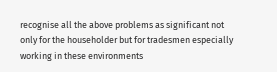recognise all the above problems as significant not only for the householder but for tradesmen especially working in these environments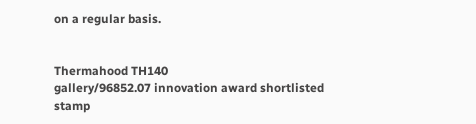on a regular basis.


Thermahood TH140
gallery/96852.07 innovation award shortlisted stamp